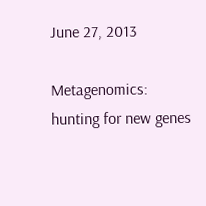June 27, 2013

Metagenomics: hunting for new genes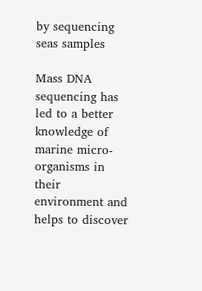by sequencing seas samples

Mass DNA sequencing has led to a better knowledge of marine micro-organisms in their environment and helps to discover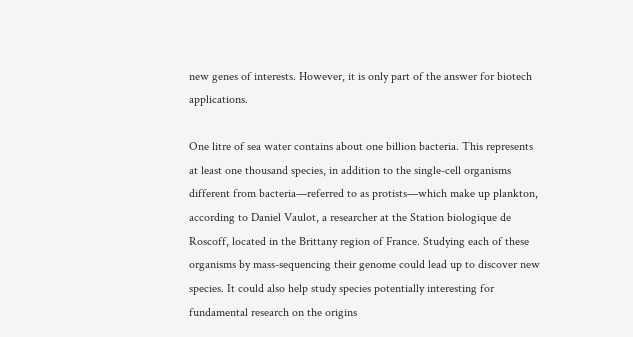new genes of interests. However, it is only part of the answer for biotech applications.

One litre of sea water contains about one billion bacteria. This represents at least one thousand species, in addition to the single-cell organisms different from bacteria—referred to as protists—which make up plankton, according to Daniel Vaulot, a researcher at the Station biologique de Roscoff, located in the Brittany region of France. Studying each of these organisms by mass-sequencing their genome could lead up to discover new species. It could also help study species potentially interesting for fundamental research on the origins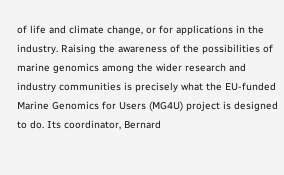of life and climate change, or for applications in the industry. Raising the awareness of the possibilities of marine genomics among the wider research and industry communities is precisely what the EU-funded Marine Genomics for Users (MG4U) project is designed to do. Its coordinator, Bernard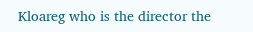Kloareg who is the director the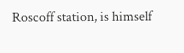Roscoff station, is himself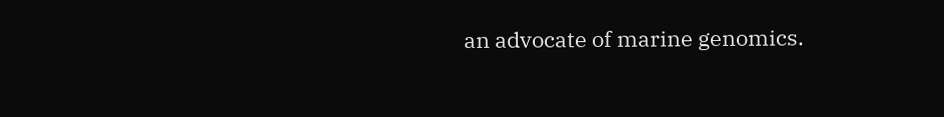an advocate of marine genomics.